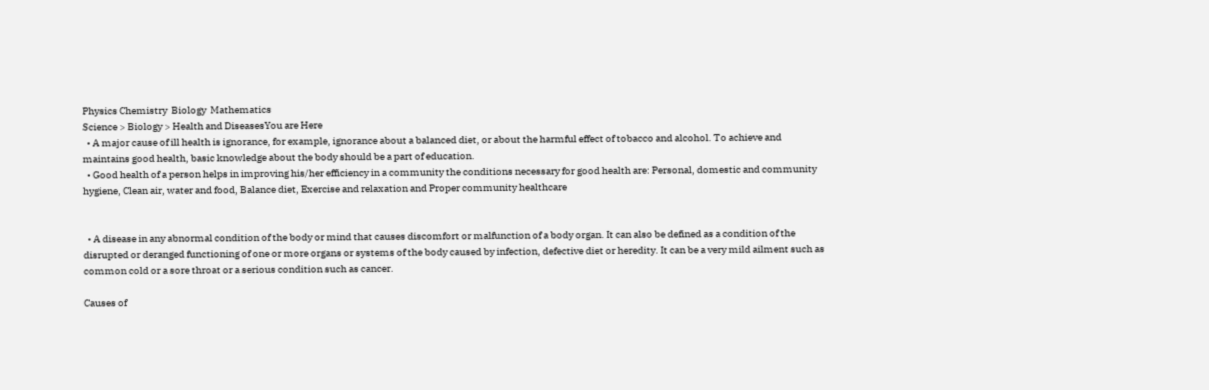Physics Chemistry  Biology  Mathematics
Science > Biology > Health and DiseasesYou are Here
  • A major cause of ill health is ignorance, for example, ignorance about a balanced diet, or about the harmful effect of tobacco and alcohol. To achieve and maintains good health, basic knowledge about the body should be a part of education.
  • Good health of a person helps in improving his/her efficiency in a community the conditions necessary for good health are: Personal, domestic and community hygiene, Clean air, water and food, Balance diet, Exercise and relaxation and Proper community healthcare


  • A disease in any abnormal condition of the body or mind that causes discomfort or malfunction of a body organ. It can also be defined as a condition of the disrupted or deranged functioning of one or more organs or systems of the body caused by infection, defective diet or heredity. It can be a very mild ailment such as common cold or a sore throat or a serious condition such as cancer.

Causes of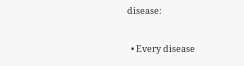disease:

  • Every disease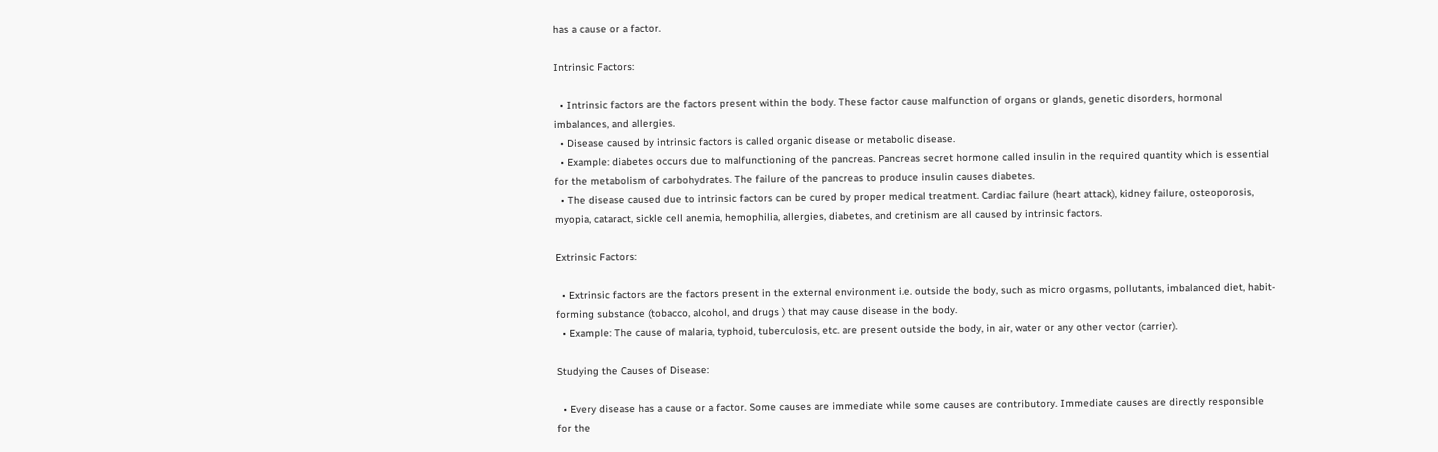has a cause or a factor.

Intrinsic Factors:

  • Intrinsic factors are the factors present within the body. These factor cause malfunction of organs or glands, genetic disorders, hormonal imbalances, and allergies.
  • Disease caused by intrinsic factors is called organic disease or metabolic disease.
  • Example: diabetes occurs due to malfunctioning of the pancreas. Pancreas secret hormone called insulin in the required quantity which is essential for the metabolism of carbohydrates. The failure of the pancreas to produce insulin causes diabetes.
  • The disease caused due to intrinsic factors can be cured by proper medical treatment. Cardiac failure (heart attack), kidney failure, osteoporosis, myopia, cataract, sickle cell anemia, hemophilia, allergies, diabetes, and cretinism are all caused by intrinsic factors.

Extrinsic Factors:

  • Extrinsic factors are the factors present in the external environment i.e. outside the body, such as micro orgasms, pollutants, imbalanced diet, habit-forming substance (tobacco, alcohol, and drugs ) that may cause disease in the body.
  • Example: The cause of malaria, typhoid, tuberculosis, etc. are present outside the body, in air, water or any other vector (carrier).

Studying the Causes of Disease:

  • Every disease has a cause or a factor. Some causes are immediate while some causes are contributory. Immediate causes are directly responsible for the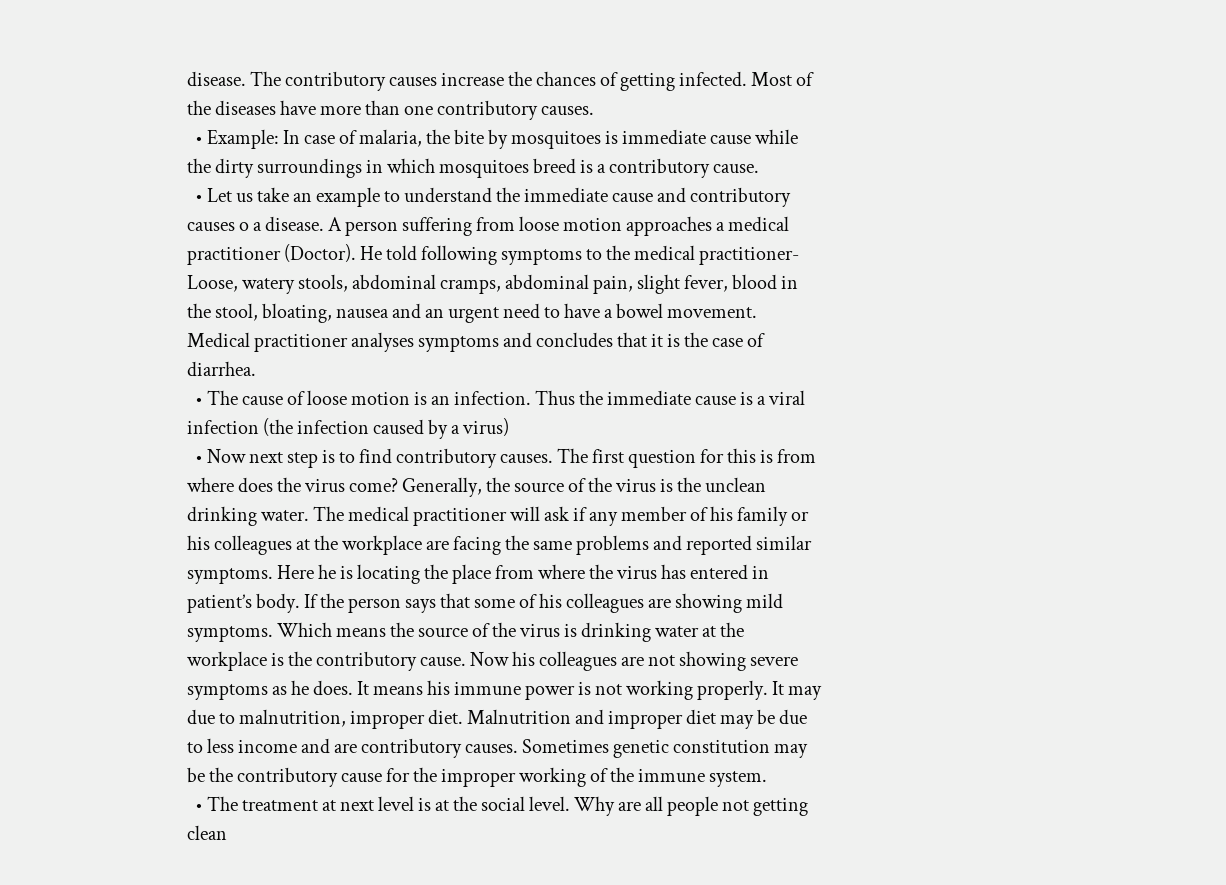disease. The contributory causes increase the chances of getting infected. Most of the diseases have more than one contributory causes.
  • Example: In case of malaria, the bite by mosquitoes is immediate cause while the dirty surroundings in which mosquitoes breed is a contributory cause.
  • Let us take an example to understand the immediate cause and contributory causes o a disease. A person suffering from loose motion approaches a medical practitioner (Doctor). He told following symptoms to the medical practitioner-Loose, watery stools, abdominal cramps, abdominal pain, slight fever, blood in the stool, bloating, nausea and an urgent need to have a bowel movement. Medical practitioner analyses symptoms and concludes that it is the case of diarrhea.
  • The cause of loose motion is an infection. Thus the immediate cause is a viral infection (the infection caused by a virus)
  • Now next step is to find contributory causes. The first question for this is from where does the virus come? Generally, the source of the virus is the unclean drinking water. The medical practitioner will ask if any member of his family or his colleagues at the workplace are facing the same problems and reported similar symptoms. Here he is locating the place from where the virus has entered in patient’s body. If the person says that some of his colleagues are showing mild symptoms. Which means the source of the virus is drinking water at the workplace is the contributory cause. Now his colleagues are not showing severe symptoms as he does. It means his immune power is not working properly. It may due to malnutrition, improper diet. Malnutrition and improper diet may be due to less income and are contributory causes. Sometimes genetic constitution may be the contributory cause for the improper working of the immune system.
  • The treatment at next level is at the social level. Why are all people not getting clean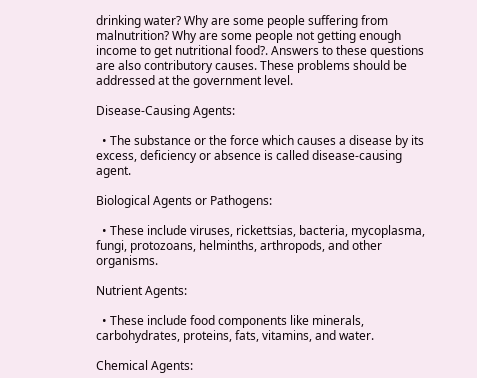drinking water? Why are some people suffering from malnutrition? Why are some people not getting enough income to get nutritional food?. Answers to these questions are also contributory causes. These problems should be addressed at the government level.

Disease-Causing Agents:

  • The substance or the force which causes a disease by its excess, deficiency or absence is called disease-causing agent.

Biological Agents or Pathogens:

  • These include viruses, rickettsias, bacteria, mycoplasma, fungi, protozoans, helminths, arthropods, and other organisms.

Nutrient Agents:

  • These include food components like minerals, carbohydrates, proteins, fats, vitamins, and water.

Chemical Agents: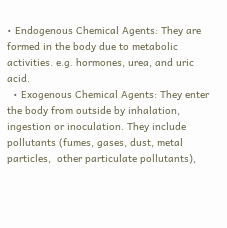• Endogenous Chemical Agents: They are formed in the body due to metabolic activities. e.g. hormones, urea, and uric acid.
  • Exogenous Chemical Agents: They enter the body from outside by inhalation, ingestion or inoculation. They include pollutants (fumes, gases, dust, metal particles,  other particulate pollutants),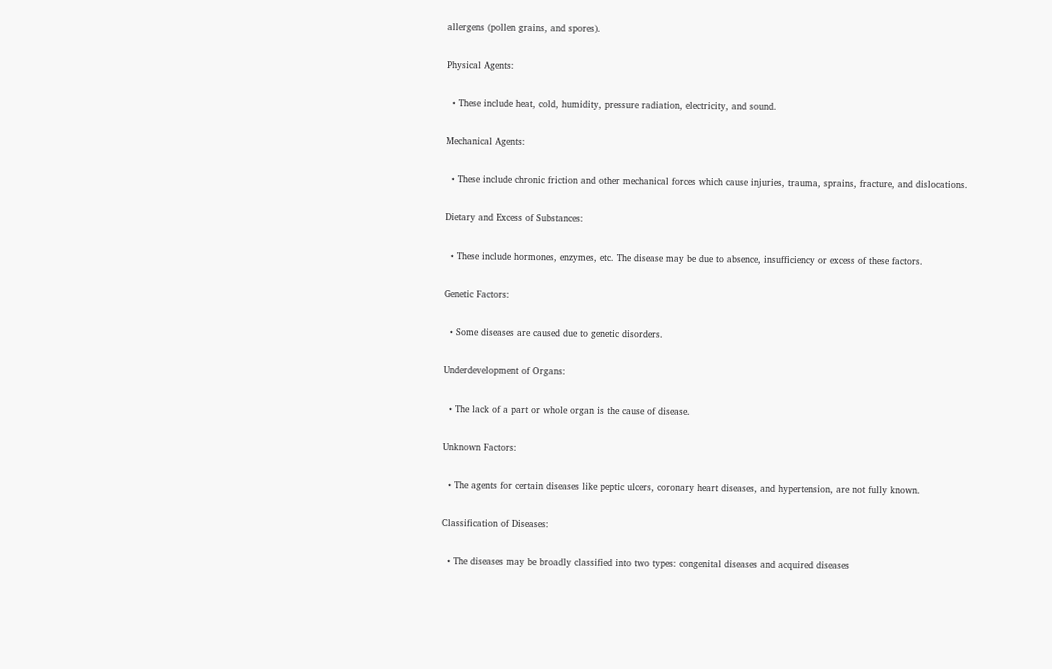allergens (pollen grains, and spores).

Physical Agents:

  • These include heat, cold, humidity, pressure radiation, electricity, and sound.

Mechanical Agents:

  • These include chronic friction and other mechanical forces which cause injuries, trauma, sprains, fracture, and dislocations.

Dietary and Excess of Substances:

  • These include hormones, enzymes, etc. The disease may be due to absence, insufficiency or excess of these factors.

Genetic Factors:

  • Some diseases are caused due to genetic disorders.

Underdevelopment of Organs:

  • The lack of a part or whole organ is the cause of disease.

Unknown Factors:

  • The agents for certain diseases like peptic ulcers, coronary heart diseases, and hypertension, are not fully known.

Classification of Diseases:

  • The diseases may be broadly classified into two types: congenital diseases and acquired diseases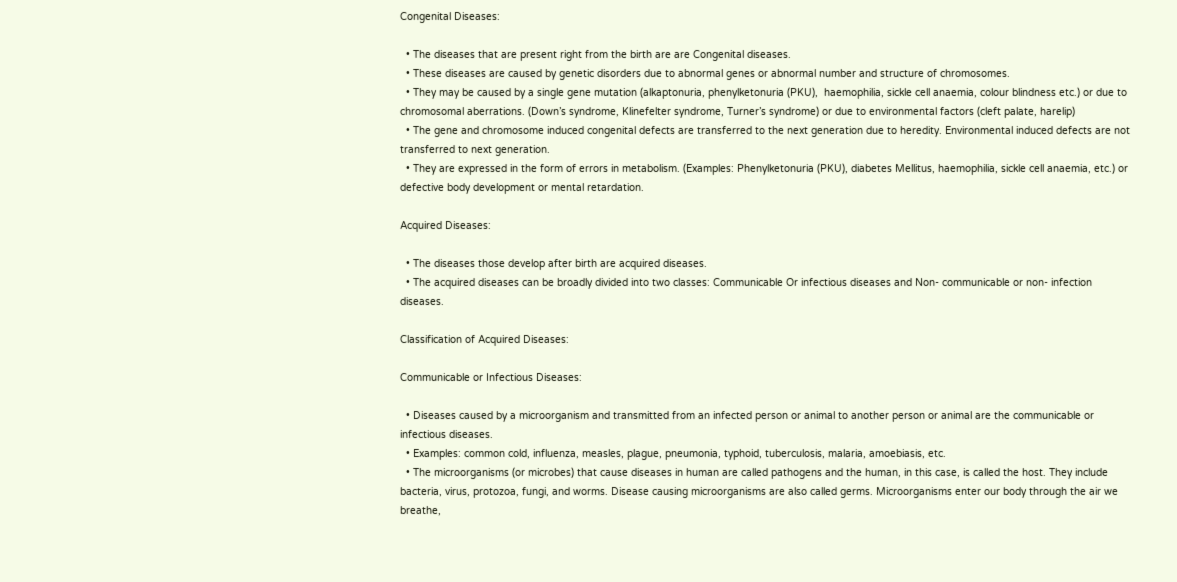Congenital Diseases:

  • The diseases that are present right from the birth are are Congenital diseases.
  • These diseases are caused by genetic disorders due to abnormal genes or abnormal number and structure of chromosomes.
  • They may be caused by a single gene mutation (alkaptonuria, phenylketonuria (PKU),  haemophilia, sickle cell anaemia, colour blindness etc.) or due to chromosomal aberrations. (Down’s syndrome, Klinefelter syndrome, Turner’s syndrome) or due to environmental factors (cleft palate, harelip)
  • The gene and chromosome induced congenital defects are transferred to the next generation due to heredity. Environmental induced defects are not transferred to next generation.
  • They are expressed in the form of errors in metabolism. (Examples: Phenylketonuria (PKU), diabetes Mellitus, haemophilia, sickle cell anaemia, etc.) or defective body development or mental retardation.

Acquired Diseases:

  • The diseases those develop after birth are acquired diseases.
  • The acquired diseases can be broadly divided into two classes: Communicable Or infectious diseases and Non- communicable or non- infection diseases.

Classification of Acquired Diseases:

Communicable or Infectious Diseases:

  • Diseases caused by a microorganism and transmitted from an infected person or animal to another person or animal are the communicable or infectious diseases.
  • Examples: common cold, influenza, measles, plague, pneumonia, typhoid, tuberculosis, malaria, amoebiasis, etc.
  • The microorganisms (or microbes) that cause diseases in human are called pathogens and the human, in this case, is called the host. They include bacteria, virus, protozoa, fungi, and worms. Disease causing microorganisms are also called germs. Microorganisms enter our body through the air we breathe,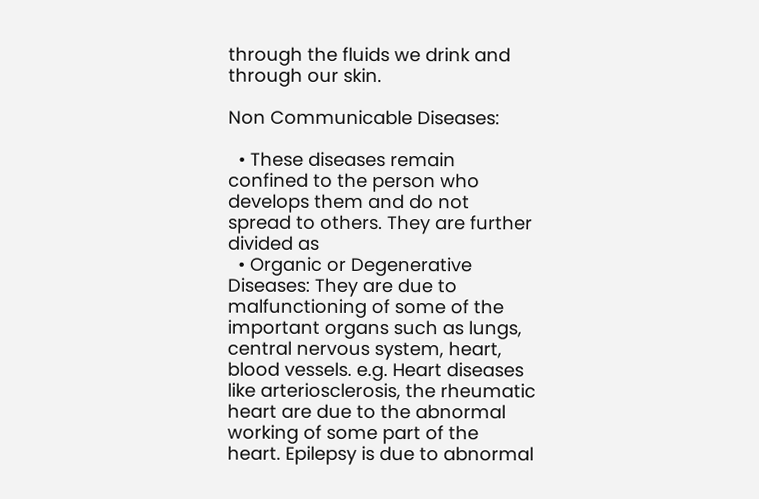through the fluids we drink and through our skin.

Non Communicable Diseases:

  • These diseases remain confined to the person who develops them and do not spread to others. They are further divided as
  • Organic or Degenerative Diseases: They are due to malfunctioning of some of the important organs such as lungs, central nervous system, heart, blood vessels. e.g. Heart diseases like arteriosclerosis, the rheumatic heart are due to the abnormal working of some part of the heart. Epilepsy is due to abnormal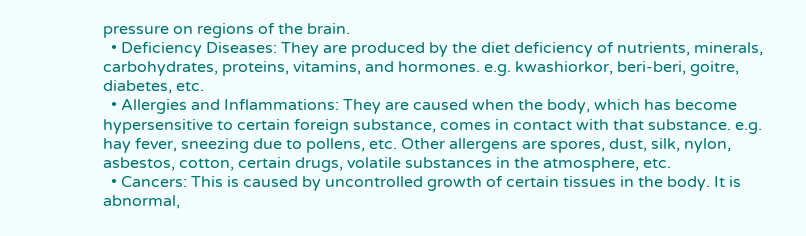pressure on regions of the brain.
  • Deficiency Diseases: They are produced by the diet deficiency of nutrients, minerals, carbohydrates, proteins, vitamins, and hormones. e.g. kwashiorkor, beri-beri, goitre, diabetes, etc.
  • Allergies and Inflammations: They are caused when the body, which has become hypersensitive to certain foreign substance, comes in contact with that substance. e.g. hay fever, sneezing due to pollens, etc. Other allergens are spores, dust, silk, nylon, asbestos, cotton, certain drugs, volatile substances in the atmosphere, etc.
  • Cancers: This is caused by uncontrolled growth of certain tissues in the body. It is abnormal,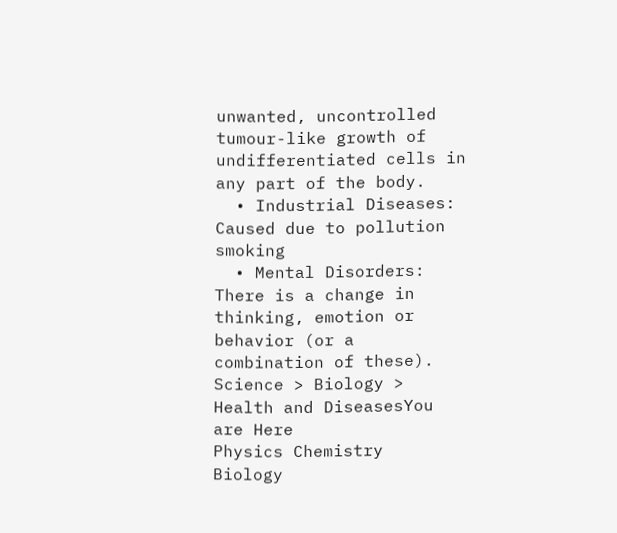unwanted, uncontrolled tumour-like growth of undifferentiated cells in any part of the body.
  • Industrial Diseases: Caused due to pollution smoking
  • Mental Disorders: There is a change in thinking, emotion or behavior (or a combination of these).
Science > Biology > Health and DiseasesYou are Here
Physics Chemistry  Biology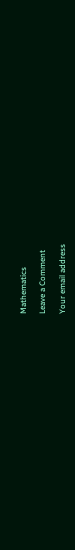Mathematics

Leave a Comment

Your email address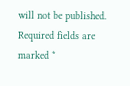will not be published. Required fields are marked *